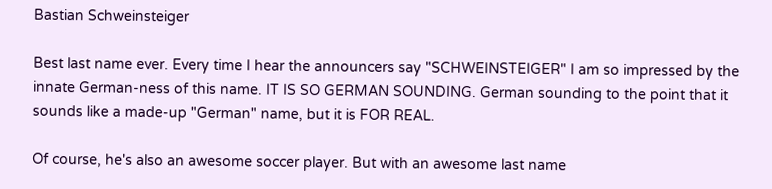Bastian Schweinsteiger

Best last name ever. Every time I hear the announcers say "SCHWEINSTEIGER" I am so impressed by the innate German-ness of this name. IT IS SO GERMAN SOUNDING. German sounding to the point that it sounds like a made-up "German" name, but it is FOR REAL.

Of course, he's also an awesome soccer player. But with an awesome last name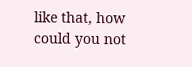like that, how could you not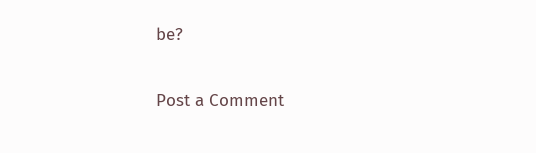be?


Post a Comment